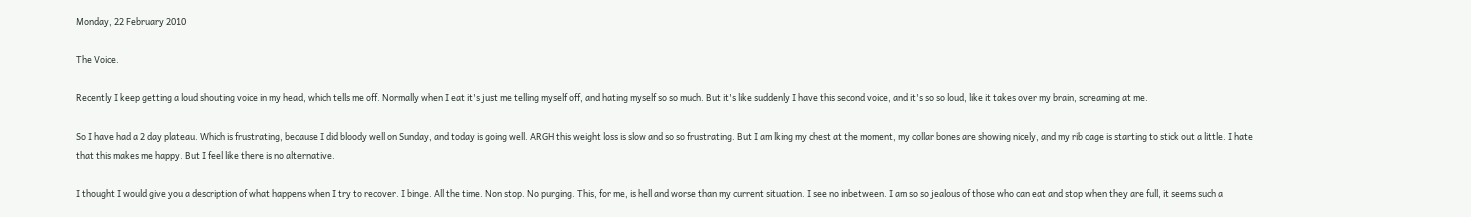Monday, 22 February 2010

The Voice.

Recently I keep getting a loud shouting voice in my head, which tells me off. Normally when I eat it's just me telling myself off, and hating myself so so much. But it's like suddenly I have this second voice, and it's so so loud, like it takes over my brain, screaming at me.

So I have had a 2 day plateau. Which is frustrating, because I did bloody well on Sunday, and today is going well. ARGH this weight loss is slow and so so frustrating. But I am lking my chest at the moment, my collar bones are showing nicely, and my rib cage is starting to stick out a little. I hate that this makes me happy. But I feel like there is no alternative.

I thought I would give you a description of what happens when I try to recover. I binge. All the time. Non stop. No purging. This, for me, is hell and worse than my current situation. I see no inbetween. I am so so jealous of those who can eat and stop when they are full, it seems such a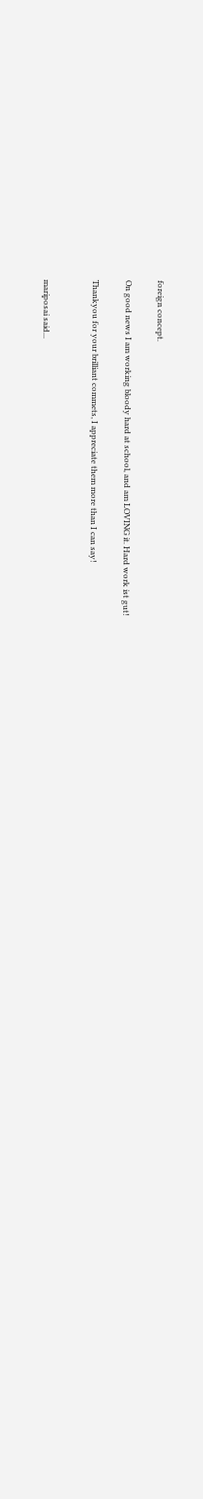foreign concept.

On good news I am working bloody hard at school, and am LOVING it. Hard work ist gut!

Thankyou for your brilliant commets, I appreciate them more than I can say!


mariposai said...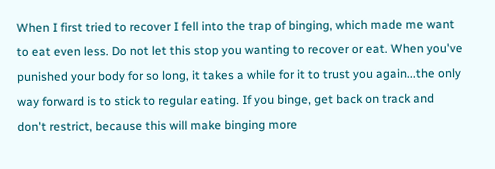When I first tried to recover I fell into the trap of binging, which made me want to eat even less. Do not let this stop you wanting to recover or eat. When you've punished your body for so long, it takes a while for it to trust you again...the only way forward is to stick to regular eating. If you binge, get back on track and don't restrict, because this will make binging more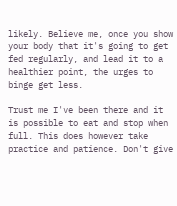likely. Believe me, once you show your body that it's going to get fed regularly, and lead it to a healthier point, the urges to binge get less.

Trust me I've been there and it is possible to eat and stop when full. This does however take practice and patience. Don't give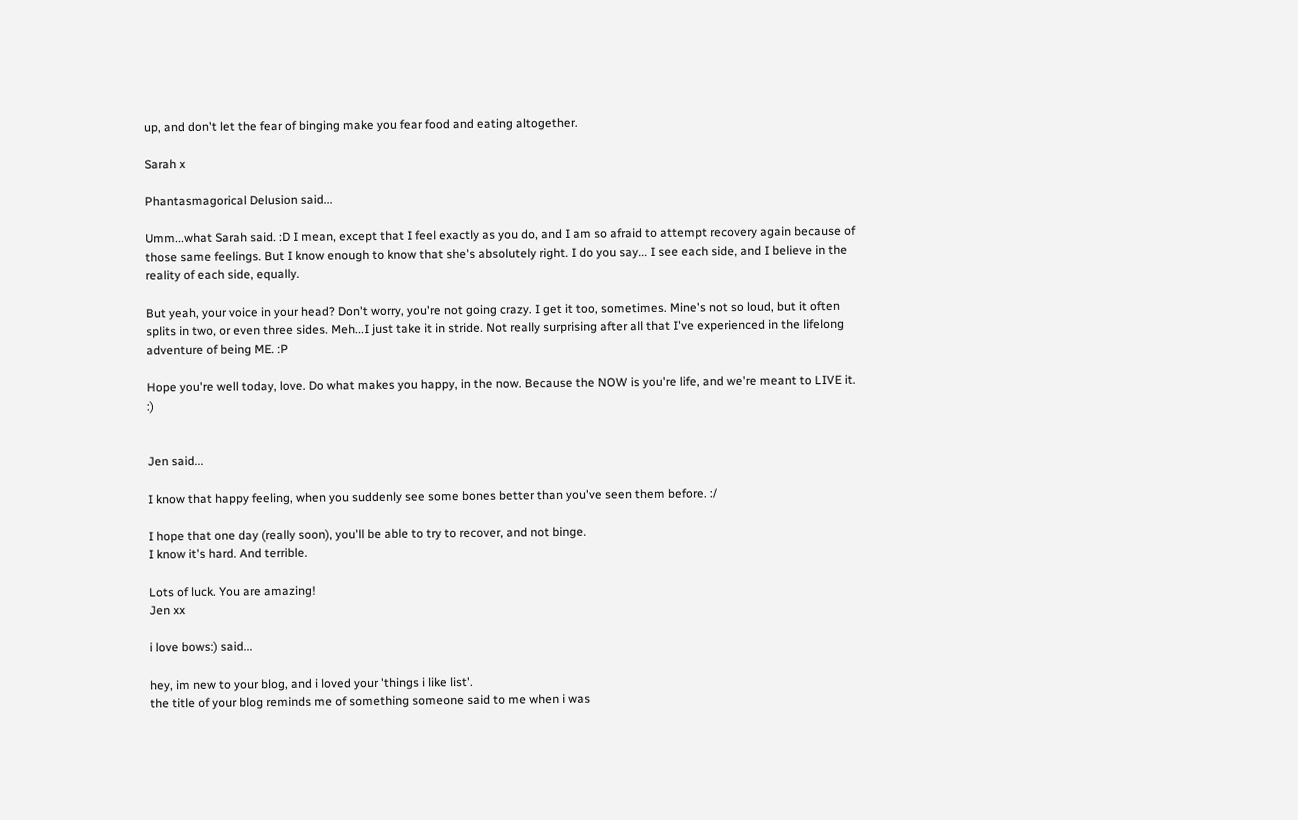up, and don't let the fear of binging make you fear food and eating altogether.

Sarah x

Phantasmagorical Delusion said...

Umm...what Sarah said. :D I mean, except that I feel exactly as you do, and I am so afraid to attempt recovery again because of those same feelings. But I know enough to know that she's absolutely right. I do you say... I see each side, and I believe in the reality of each side, equally.

But yeah, your voice in your head? Don't worry, you're not going crazy. I get it too, sometimes. Mine's not so loud, but it often splits in two, or even three sides. Meh...I just take it in stride. Not really surprising after all that I've experienced in the lifelong adventure of being ME. :P

Hope you're well today, love. Do what makes you happy, in the now. Because the NOW is you're life, and we're meant to LIVE it. :)


Jen said...

I know that happy feeling, when you suddenly see some bones better than you've seen them before. :/

I hope that one day (really soon), you'll be able to try to recover, and not binge.
I know it's hard. And terrible.

Lots of luck. You are amazing!
Jen xx

i love bows:) said...

hey, im new to your blog, and i loved your 'things i like list'.
the title of your blog reminds me of something someone said to me when i was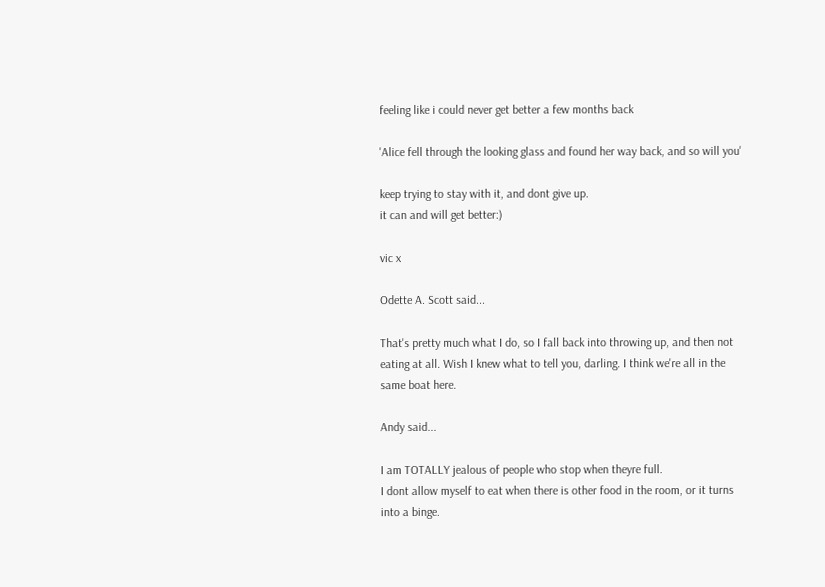feeling like i could never get better a few months back

'Alice fell through the looking glass and found her way back, and so will you'

keep trying to stay with it, and dont give up.
it can and will get better:)

vic x

Odette A. Scott said...

That's pretty much what I do, so I fall back into throwing up, and then not eating at all. Wish I knew what to tell you, darling. I think we're all in the same boat here.

Andy said...

I am TOTALLY jealous of people who stop when theyre full.
I dont allow myself to eat when there is other food in the room, or it turns into a binge.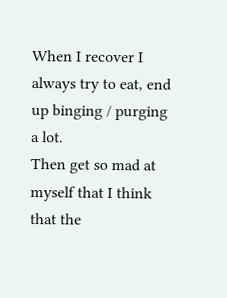When I recover I always try to eat, end up binging / purging a lot.
Then get so mad at myself that I think that the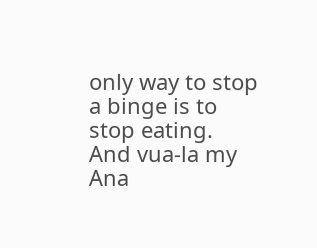only way to stop a binge is to stop eating.
And vua-la my Ana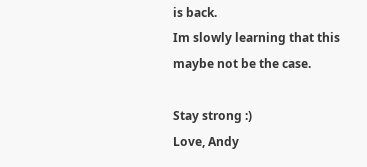is back.
Im slowly learning that this maybe not be the case.

Stay strong :)
Love, Andy